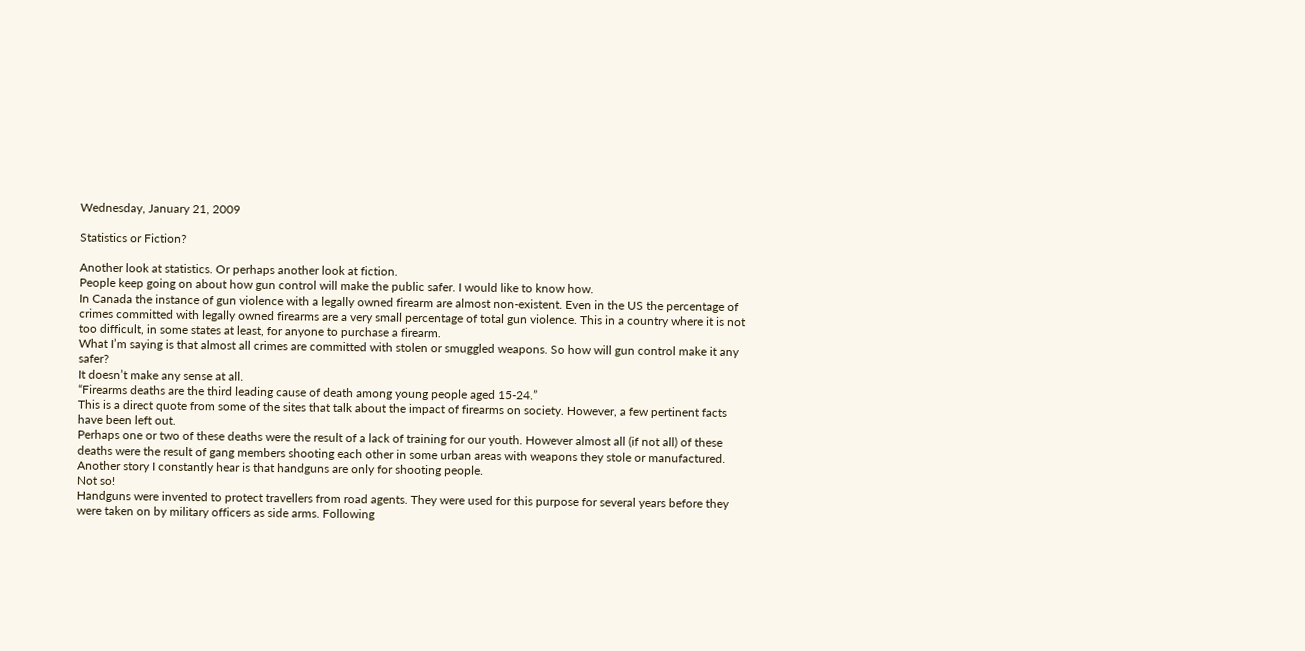Wednesday, January 21, 2009

Statistics or Fiction?

Another look at statistics. Or perhaps another look at fiction.
People keep going on about how gun control will make the public safer. I would like to know how.
In Canada the instance of gun violence with a legally owned firearm are almost non-existent. Even in the US the percentage of crimes committed with legally owned firearms are a very small percentage of total gun violence. This in a country where it is not too difficult, in some states at least, for anyone to purchase a firearm.
What I’m saying is that almost all crimes are committed with stolen or smuggled weapons. So how will gun control make it any safer?
It doesn’t make any sense at all.
“Firearms deaths are the third leading cause of death among young people aged 15-24.”
This is a direct quote from some of the sites that talk about the impact of firearms on society. However, a few pertinent facts have been left out.
Perhaps one or two of these deaths were the result of a lack of training for our youth. However almost all (if not all) of these deaths were the result of gang members shooting each other in some urban areas with weapons they stole or manufactured.
Another story I constantly hear is that handguns are only for shooting people.
Not so!
Handguns were invented to protect travellers from road agents. They were used for this purpose for several years before they were taken on by military officers as side arms. Following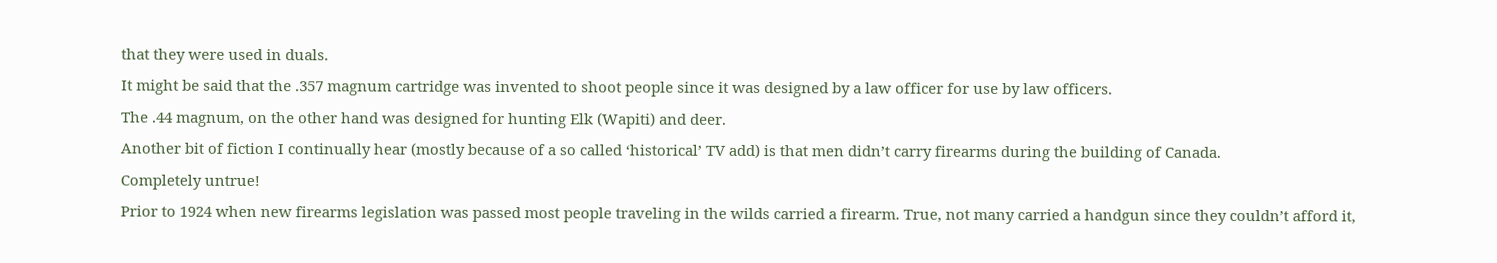that they were used in duals.
It might be said that the .357 magnum cartridge was invented to shoot people since it was designed by a law officer for use by law officers.
The .44 magnum, on the other hand was designed for hunting Elk (Wapiti) and deer.
Another bit of fiction I continually hear (mostly because of a so called ‘historical’ TV add) is that men didn’t carry firearms during the building of Canada.
Completely untrue!
Prior to 1924 when new firearms legislation was passed most people traveling in the wilds carried a firearm. True, not many carried a handgun since they couldn’t afford it,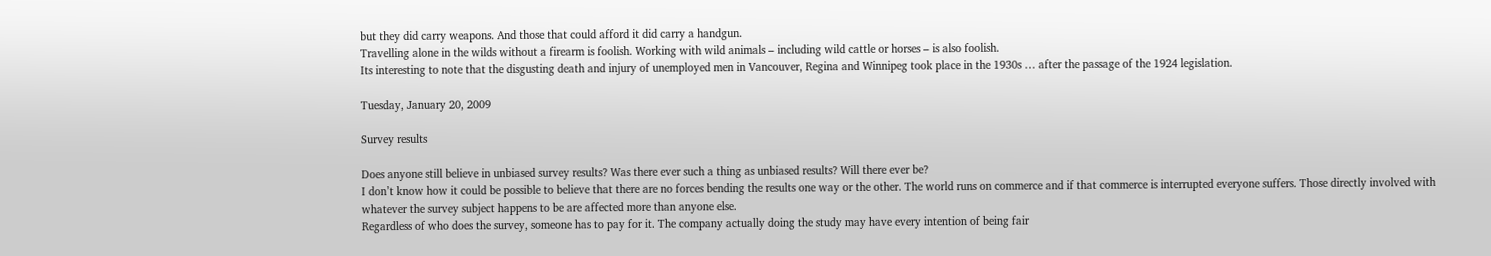but they did carry weapons. And those that could afford it did carry a handgun.
Travelling alone in the wilds without a firearm is foolish. Working with wild animals – including wild cattle or horses – is also foolish.
Its interesting to note that the disgusting death and injury of unemployed men in Vancouver, Regina and Winnipeg took place in the 1930s … after the passage of the 1924 legislation.

Tuesday, January 20, 2009

Survey results

Does anyone still believe in unbiased survey results? Was there ever such a thing as unbiased results? Will there ever be?
I don’t know how it could be possible to believe that there are no forces bending the results one way or the other. The world runs on commerce and if that commerce is interrupted everyone suffers. Those directly involved with whatever the survey subject happens to be are affected more than anyone else.
Regardless of who does the survey, someone has to pay for it. The company actually doing the study may have every intention of being fair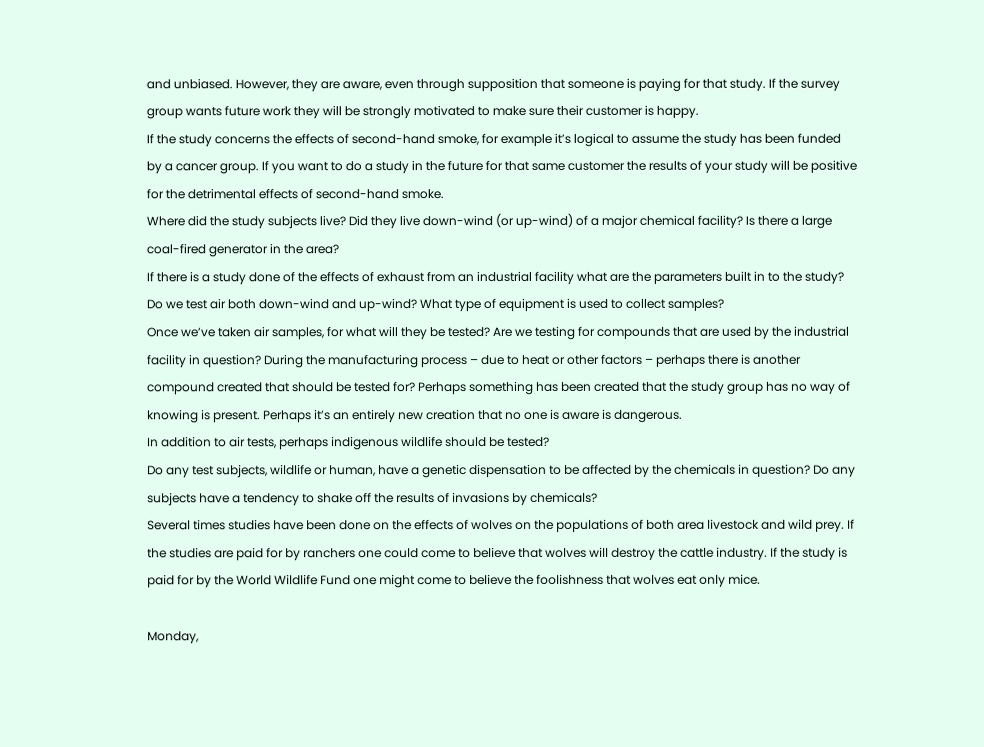and unbiased. However, they are aware, even through supposition that someone is paying for that study. If the survey group wants future work they will be strongly motivated to make sure their customer is happy.
If the study concerns the effects of second-hand smoke, for example it’s logical to assume the study has been funded by a cancer group. If you want to do a study in the future for that same customer the results of your study will be positive for the detrimental effects of second-hand smoke.
Where did the study subjects live? Did they live down-wind (or up-wind) of a major chemical facility? Is there a large coal-fired generator in the area?
If there is a study done of the effects of exhaust from an industrial facility what are the parameters built in to the study? Do we test air both down-wind and up-wind? What type of equipment is used to collect samples?
Once we’ve taken air samples, for what will they be tested? Are we testing for compounds that are used by the industrial facility in question? During the manufacturing process – due to heat or other factors – perhaps there is another compound created that should be tested for? Perhaps something has been created that the study group has no way of knowing is present. Perhaps it’s an entirely new creation that no one is aware is dangerous.
In addition to air tests, perhaps indigenous wildlife should be tested?
Do any test subjects, wildlife or human, have a genetic dispensation to be affected by the chemicals in question? Do any subjects have a tendency to shake off the results of invasions by chemicals?
Several times studies have been done on the effects of wolves on the populations of both area livestock and wild prey. If the studies are paid for by ranchers one could come to believe that wolves will destroy the cattle industry. If the study is paid for by the World Wildlife Fund one might come to believe the foolishness that wolves eat only mice.

Monday,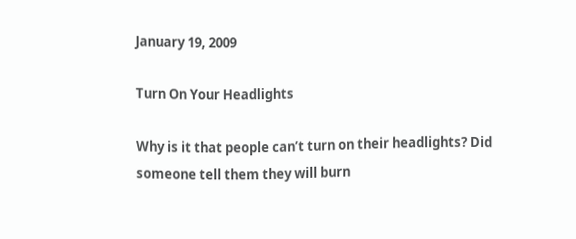January 19, 2009

Turn On Your Headlights

Why is it that people can’t turn on their headlights? Did someone tell them they will burn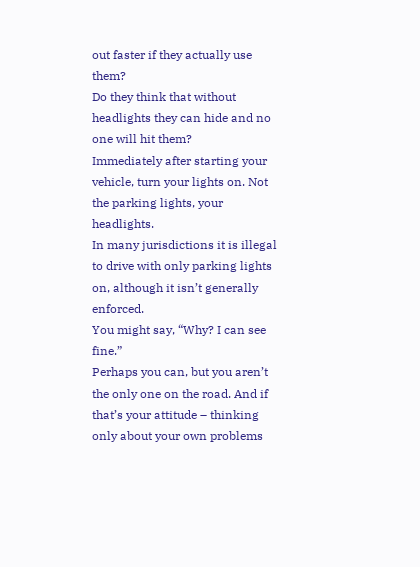out faster if they actually use them?
Do they think that without headlights they can hide and no one will hit them?
Immediately after starting your vehicle, turn your lights on. Not the parking lights, your headlights.
In many jurisdictions it is illegal to drive with only parking lights on, although it isn’t generally enforced.
You might say, “Why? I can see fine.”
Perhaps you can, but you aren’t the only one on the road. And if that’s your attitude – thinking only about your own problems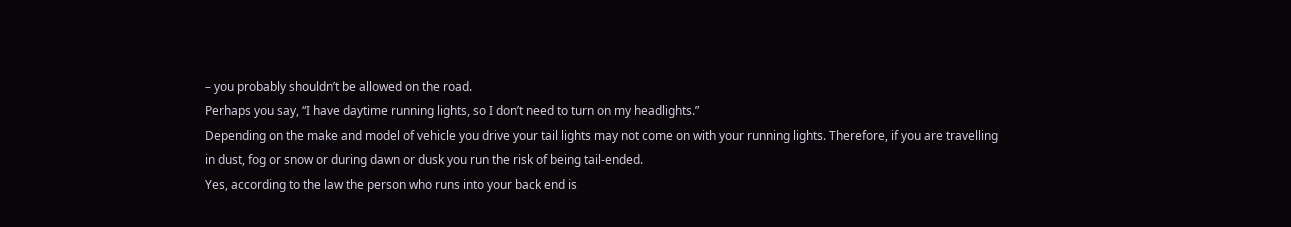– you probably shouldn’t be allowed on the road.
Perhaps you say, “I have daytime running lights, so I don’t need to turn on my headlights.”
Depending on the make and model of vehicle you drive your tail lights may not come on with your running lights. Therefore, if you are travelling in dust, fog or snow or during dawn or dusk you run the risk of being tail-ended.
Yes, according to the law the person who runs into your back end is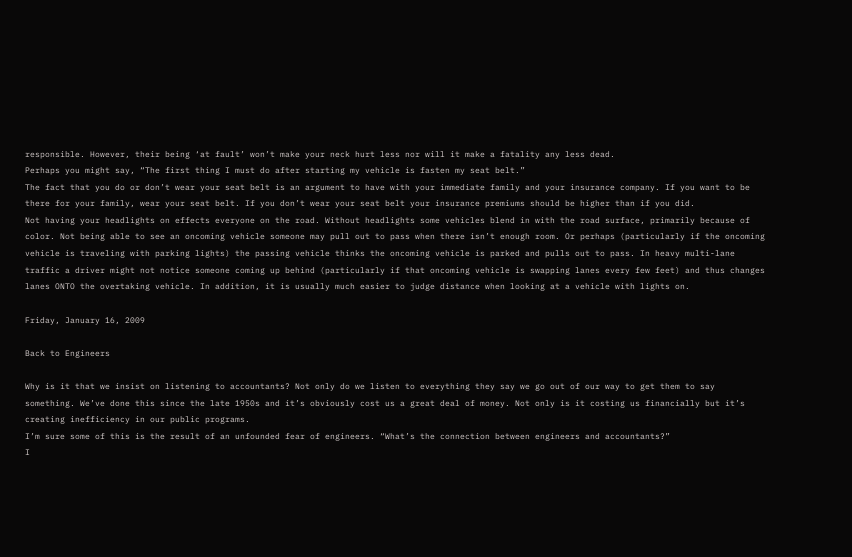responsible. However, their being ‘at fault’ won’t make your neck hurt less nor will it make a fatality any less dead.
Perhaps you might say, “The first thing I must do after starting my vehicle is fasten my seat belt.”
The fact that you do or don’t wear your seat belt is an argument to have with your immediate family and your insurance company. If you want to be there for your family, wear your seat belt. If you don’t wear your seat belt your insurance premiums should be higher than if you did.
Not having your headlights on effects everyone on the road. Without headlights some vehicles blend in with the road surface, primarily because of color. Not being able to see an oncoming vehicle someone may pull out to pass when there isn’t enough room. Or perhaps (particularly if the oncoming vehicle is traveling with parking lights) the passing vehicle thinks the oncoming vehicle is parked and pulls out to pass. In heavy multi-lane traffic a driver might not notice someone coming up behind (particularly if that oncoming vehicle is swapping lanes every few feet) and thus changes lanes ONTO the overtaking vehicle. In addition, it is usually much easier to judge distance when looking at a vehicle with lights on.

Friday, January 16, 2009

Back to Engineers

Why is it that we insist on listening to accountants? Not only do we listen to everything they say we go out of our way to get them to say something. We’ve done this since the late 1950s and it’s obviously cost us a great deal of money. Not only is it costing us financially but it’s creating inefficiency in our public programs.
I’m sure some of this is the result of an unfounded fear of engineers. “What’s the connection between engineers and accountants?”
I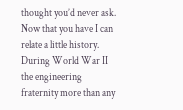thought you’d never ask. Now that you have I can relate a little history.
During World War II the engineering fraternity more than any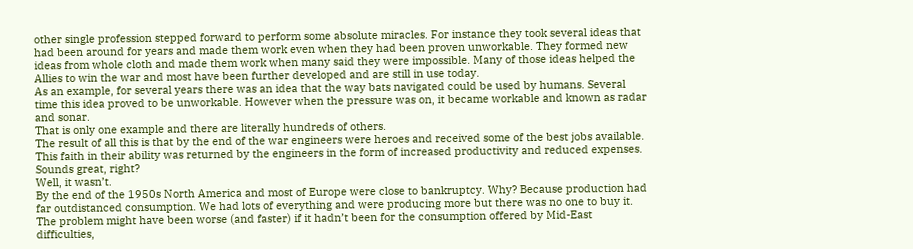other single profession stepped forward to perform some absolute miracles. For instance they took several ideas that had been around for years and made them work even when they had been proven unworkable. They formed new ideas from whole cloth and made them work when many said they were impossible. Many of those ideas helped the Allies to win the war and most have been further developed and are still in use today.
As an example, for several years there was an idea that the way bats navigated could be used by humans. Several time this idea proved to be unworkable. However when the pressure was on, it became workable and known as radar and sonar.
That is only one example and there are literally hundreds of others.
The result of all this is that by the end of the war engineers were heroes and received some of the best jobs available. This faith in their ability was returned by the engineers in the form of increased productivity and reduced expenses.
Sounds great, right?
Well, it wasn’t.
By the end of the 1950s North America and most of Europe were close to bankruptcy. Why? Because production had far outdistanced consumption. We had lots of everything and were producing more but there was no one to buy it.
The problem might have been worse (and faster) if it hadn’t been for the consumption offered by Mid-East difficulties,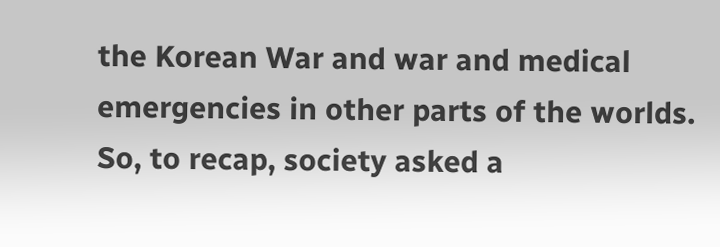the Korean War and war and medical emergencies in other parts of the worlds.
So, to recap, society asked a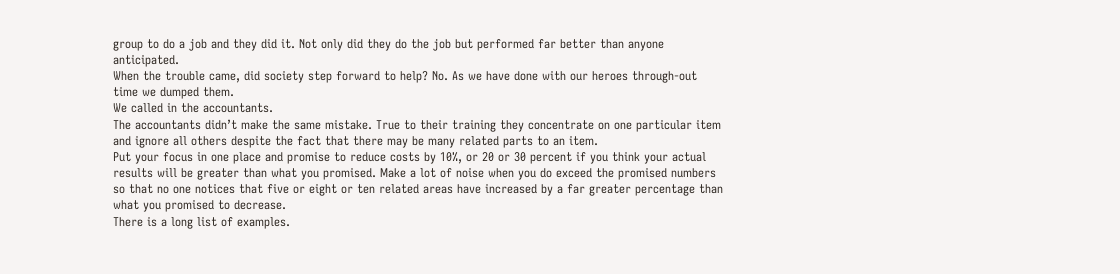group to do a job and they did it. Not only did they do the job but performed far better than anyone anticipated.
When the trouble came, did society step forward to help? No. As we have done with our heroes through-out time we dumped them.
We called in the accountants.
The accountants didn’t make the same mistake. True to their training they concentrate on one particular item and ignore all others despite the fact that there may be many related parts to an item.
Put your focus in one place and promise to reduce costs by 10%, or 20 or 30 percent if you think your actual results will be greater than what you promised. Make a lot of noise when you do exceed the promised numbers so that no one notices that five or eight or ten related areas have increased by a far greater percentage than what you promised to decrease.
There is a long list of examples.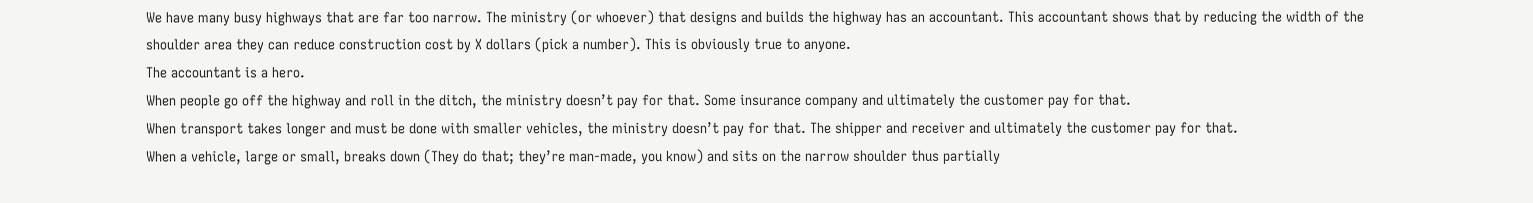We have many busy highways that are far too narrow. The ministry (or whoever) that designs and builds the highway has an accountant. This accountant shows that by reducing the width of the shoulder area they can reduce construction cost by X dollars (pick a number). This is obviously true to anyone.
The accountant is a hero.
When people go off the highway and roll in the ditch, the ministry doesn’t pay for that. Some insurance company and ultimately the customer pay for that.
When transport takes longer and must be done with smaller vehicles, the ministry doesn’t pay for that. The shipper and receiver and ultimately the customer pay for that.
When a vehicle, large or small, breaks down (They do that; they’re man-made, you know) and sits on the narrow shoulder thus partially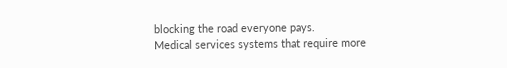blocking the road everyone pays.
Medical services systems that require more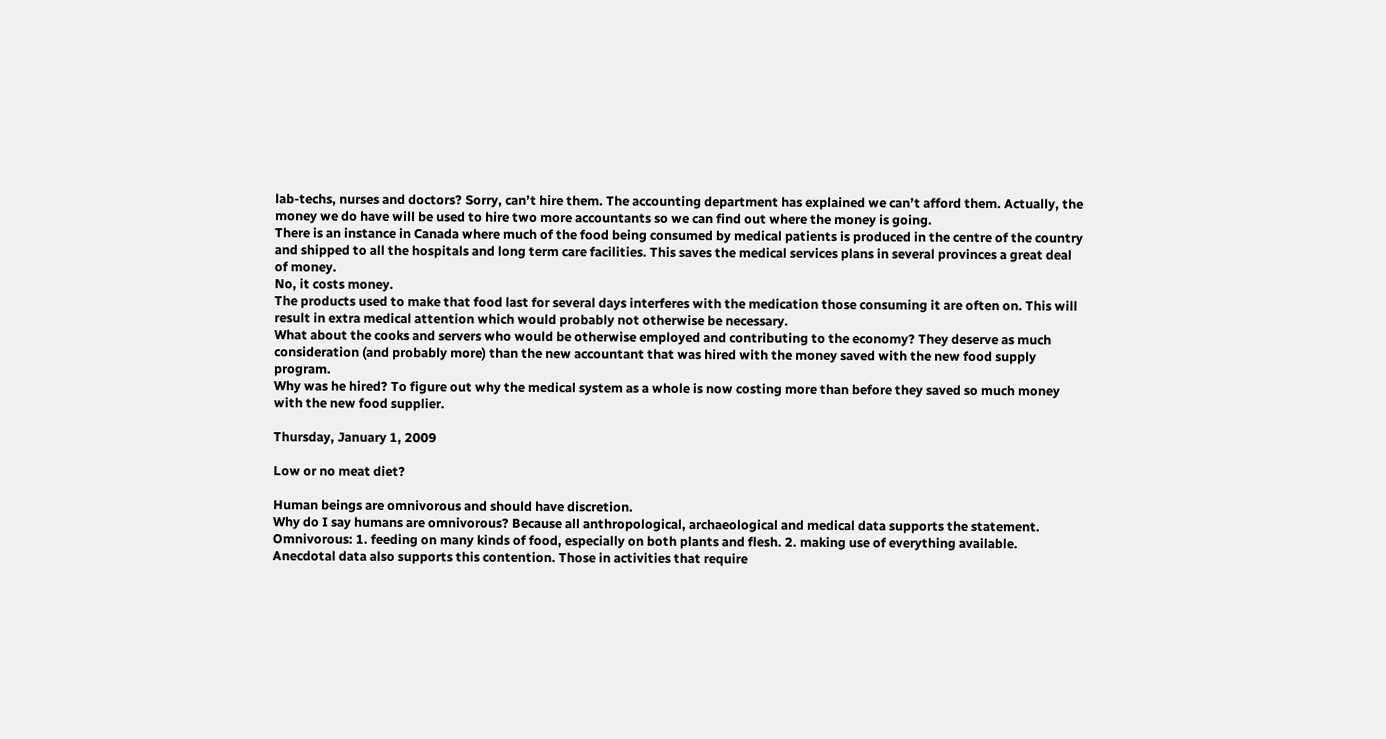lab-techs, nurses and doctors? Sorry, can’t hire them. The accounting department has explained we can’t afford them. Actually, the money we do have will be used to hire two more accountants so we can find out where the money is going.
There is an instance in Canada where much of the food being consumed by medical patients is produced in the centre of the country and shipped to all the hospitals and long term care facilities. This saves the medical services plans in several provinces a great deal of money.
No, it costs money.
The products used to make that food last for several days interferes with the medication those consuming it are often on. This will result in extra medical attention which would probably not otherwise be necessary.
What about the cooks and servers who would be otherwise employed and contributing to the economy? They deserve as much consideration (and probably more) than the new accountant that was hired with the money saved with the new food supply program.
Why was he hired? To figure out why the medical system as a whole is now costing more than before they saved so much money with the new food supplier.

Thursday, January 1, 2009

Low or no meat diet?

Human beings are omnivorous and should have discretion.
Why do I say humans are omnivorous? Because all anthropological, archaeological and medical data supports the statement.
Omnivorous: 1. feeding on many kinds of food, especially on both plants and flesh. 2. making use of everything available.
Anecdotal data also supports this contention. Those in activities that require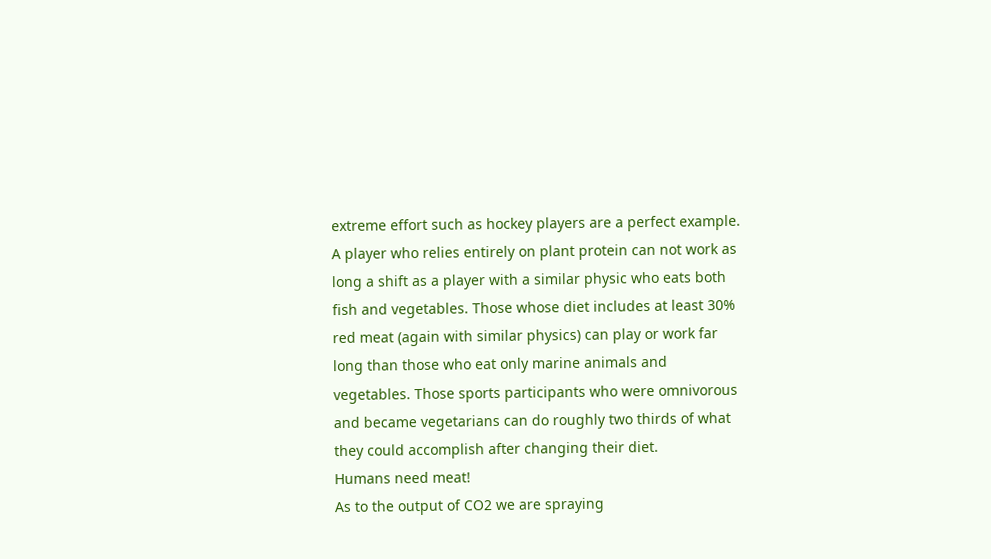extreme effort such as hockey players are a perfect example. A player who relies entirely on plant protein can not work as long a shift as a player with a similar physic who eats both fish and vegetables. Those whose diet includes at least 30% red meat (again with similar physics) can play or work far long than those who eat only marine animals and vegetables. Those sports participants who were omnivorous and became vegetarians can do roughly two thirds of what they could accomplish after changing their diet.
Humans need meat!
As to the output of CO2 we are spraying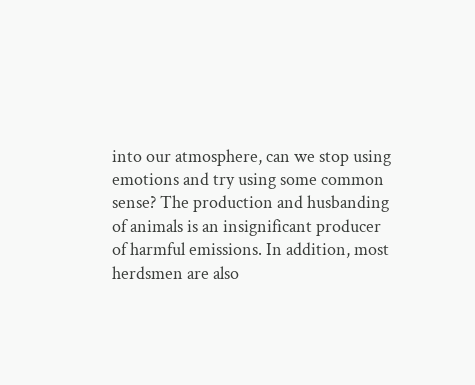into our atmosphere, can we stop using emotions and try using some common sense? The production and husbanding of animals is an insignificant producer of harmful emissions. In addition, most herdsmen are also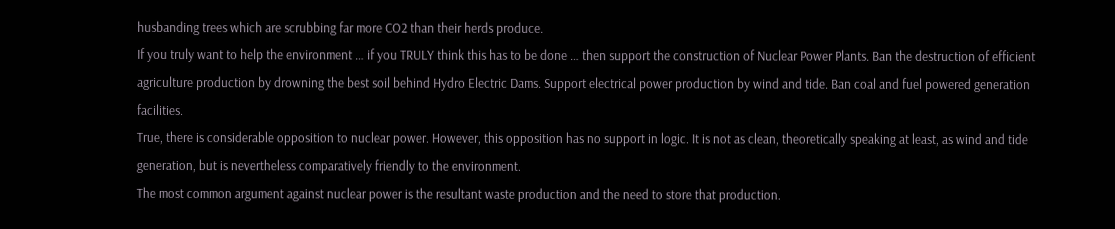husbanding trees which are scrubbing far more CO2 than their herds produce.
If you truly want to help the environment … if you TRULY think this has to be done … then support the construction of Nuclear Power Plants. Ban the destruction of efficient agriculture production by drowning the best soil behind Hydro Electric Dams. Support electrical power production by wind and tide. Ban coal and fuel powered generation facilities.
True, there is considerable opposition to nuclear power. However, this opposition has no support in logic. It is not as clean, theoretically speaking at least, as wind and tide generation, but is nevertheless comparatively friendly to the environment.
The most common argument against nuclear power is the resultant waste production and the need to store that production.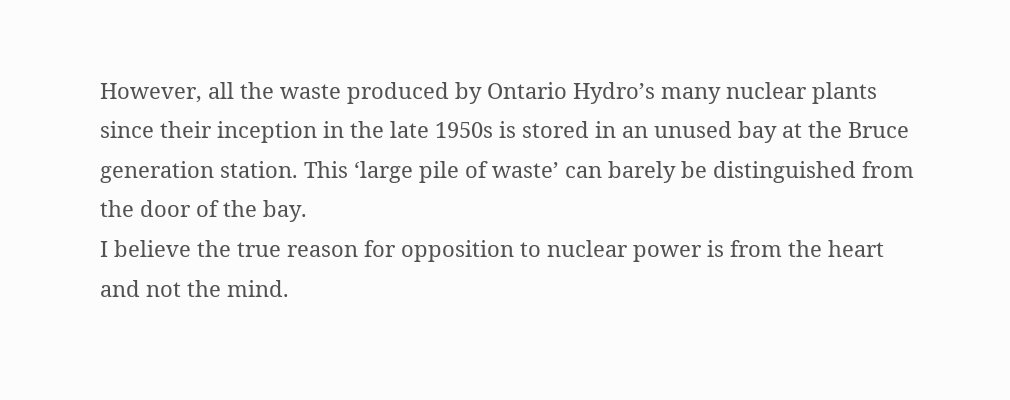However, all the waste produced by Ontario Hydro’s many nuclear plants since their inception in the late 1950s is stored in an unused bay at the Bruce generation station. This ‘large pile of waste’ can barely be distinguished from the door of the bay.
I believe the true reason for opposition to nuclear power is from the heart and not the mind.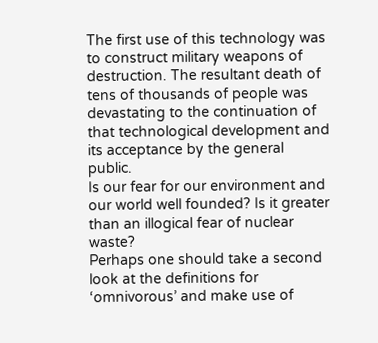The first use of this technology was to construct military weapons of destruction. The resultant death of tens of thousands of people was devastating to the continuation of that technological development and its acceptance by the general public.
Is our fear for our environment and our world well founded? Is it greater than an illogical fear of nuclear waste?
Perhaps one should take a second look at the definitions for ‘omnivorous’ and make use of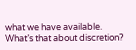what we have available.
What’s that about discretion?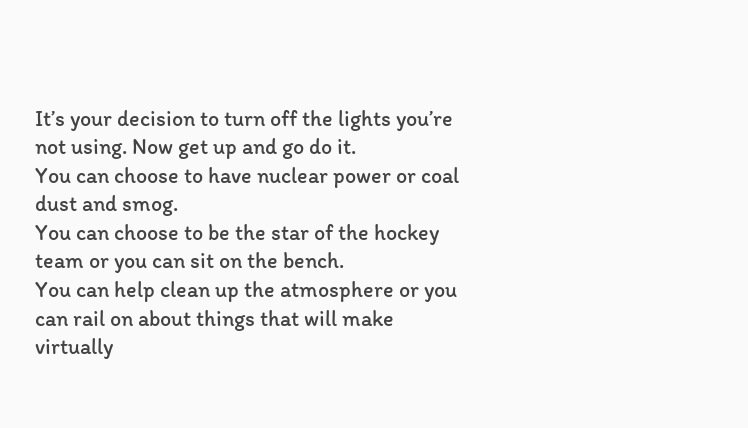It’s your decision to turn off the lights you’re not using. Now get up and go do it.
You can choose to have nuclear power or coal dust and smog.
You can choose to be the star of the hockey team or you can sit on the bench.
You can help clean up the atmosphere or you can rail on about things that will make virtually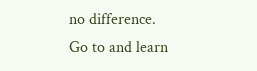no difference.
Go to and learn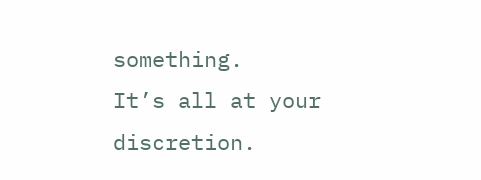something.
It’s all at your discretion.